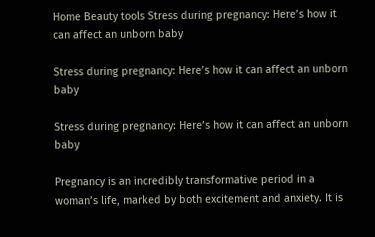Home Beauty tools Stress during pregnancy: Here’s how it can affect an unborn baby

Stress during pregnancy: Here’s how it can affect an unborn baby

Stress during pregnancy: Here’s how it can affect an unborn baby

Pregnancy is an incredibly transformative period in a woman’s life, marked by both excitement and anxiety. It is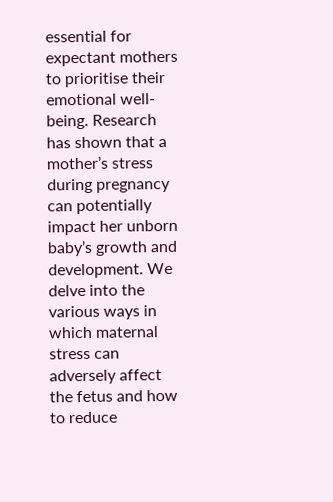essential for expectant mothers to prioritise their emotional well-being. Research has shown that a mother’s stress during pregnancy can potentially impact her unborn baby’s growth and development. We delve into the various ways in which maternal stress can adversely affect the fetus and how to reduce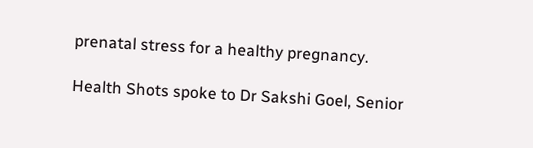prenatal stress for a healthy pregnancy.

Health Shots spoke to Dr Sakshi Goel, Senior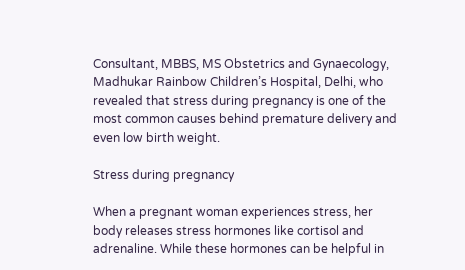Consultant, MBBS, MS Obstetrics and Gynaecology, Madhukar Rainbow Children’s Hospital, Delhi, who revealed that stress during pregnancy is one of the most common causes behind premature delivery and even low birth weight.

Stress during pregnancy

When a pregnant woman experiences stress, her body releases stress hormones like cortisol and adrenaline. While these hormones can be helpful in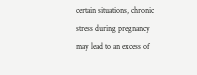certain situations, chronic stress during pregnancy may lead to an excess of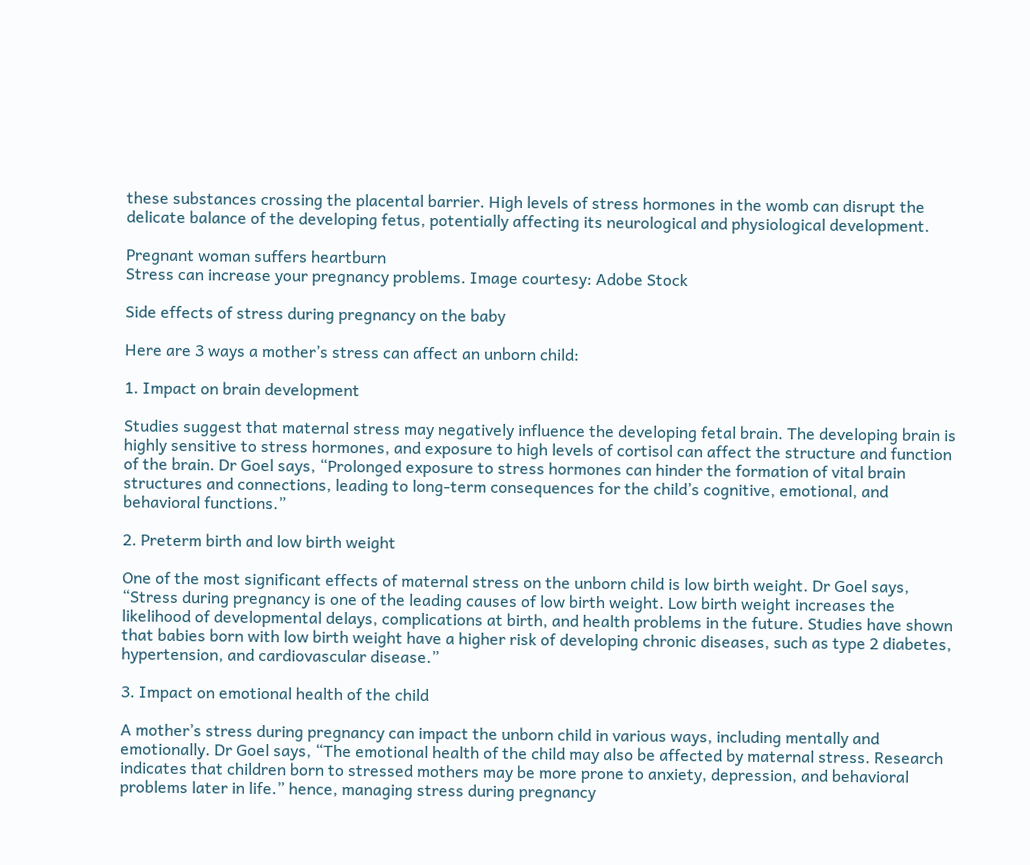these substances crossing the placental barrier. High levels of stress hormones in the womb can disrupt the delicate balance of the developing fetus, potentially affecting its neurological and physiological development.

Pregnant woman suffers heartburn
Stress can increase your pregnancy problems. Image courtesy: Adobe Stock

Side effects of stress during pregnancy on the baby

Here are 3 ways a mother’s stress can affect an unborn child:

1. Impact on brain development

Studies suggest that maternal stress may negatively influence the developing fetal brain. The developing brain is highly sensitive to stress hormones, and exposure to high levels of cortisol can affect the structure and function of the brain. Dr Goel says, “Prolonged exposure to stress hormones can hinder the formation of vital brain structures and connections, leading to long-term consequences for the child’s cognitive, emotional, and behavioral functions.”

2. Preterm birth and low birth weight

One of the most significant effects of maternal stress on the unborn child is low birth weight. Dr Goel says, “Stress during pregnancy is one of the leading causes of low birth weight. Low birth weight increases the likelihood of developmental delays, complications at birth, and health problems in the future. Studies have shown that babies born with low birth weight have a higher risk of developing chronic diseases, such as type 2 diabetes, hypertension, and cardiovascular disease.”

3. Impact on emotional health of the child

A mother’s stress during pregnancy can impact the unborn child in various ways, including mentally and emotionally. Dr Goel says, “The emotional health of the child may also be affected by maternal stress. Research indicates that children born to stressed mothers may be more prone to anxiety, depression, and behavioral problems later in life.” hence, managing stress during pregnancy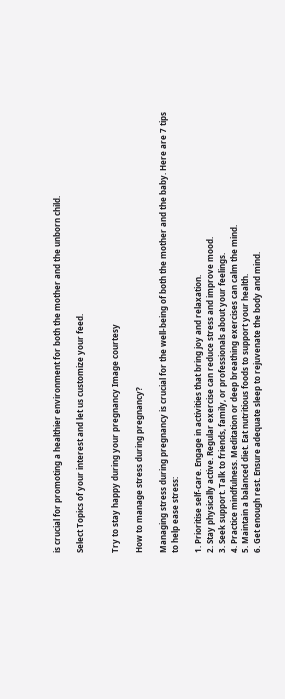is crucial for promoting a healthier environment for both the mother and the unborn child.

Select Topics of your interest and let us customize your feed.


Try to stay happy during your pregnancy Image courtesy

How to manage stress during pregnancy?

Managing stress during pregnancy is crucial for the well-being of both the mother and the baby. Here are 7 tips to help ease stress:

1. Prioritise self-care. Engage in activities that bring joy and relaxation.
2. Stay physically active. Regular exercise can reduce stress and improve mood.
3. Seek support. Talk to friends, family, or professionals about your feelings.
4. Practice mindfulness. Meditation or deep breathing exercises can calm the mind.
5. Maintain a balanced diet. Eat nutritious foods to support your health.
6. Get enough rest. Ensure adequate sleep to rejuvenate the body and mind.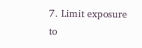7. Limit exposure to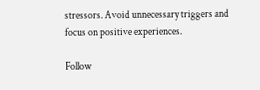stressors. Avoid unnecessary triggers and focus on positive experiences.

Follow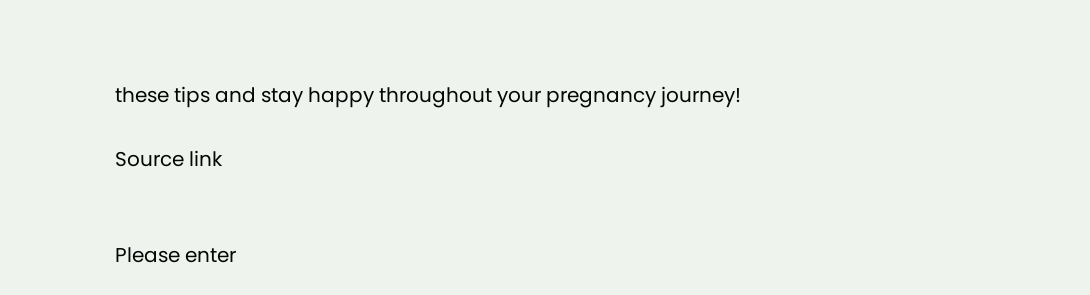these tips and stay happy throughout your pregnancy journey!

Source link


Please enter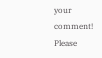your comment!
Please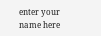enter your name here